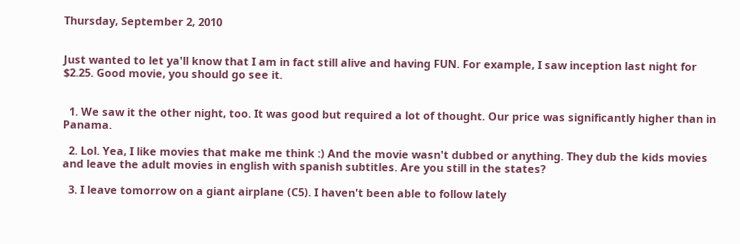Thursday, September 2, 2010


Just wanted to let ya'll know that I am in fact still alive and having FUN. For example, I saw inception last night for $2.25. Good movie, you should go see it.


  1. We saw it the other night, too. It was good but required a lot of thought. Our price was significantly higher than in Panama.

  2. Lol. Yea, I like movies that make me think :) And the movie wasn't dubbed or anything. They dub the kids movies and leave the adult movies in english with spanish subtitles. Are you still in the states?

  3. I leave tomorrow on a giant airplane (C5). I haven't been able to follow lately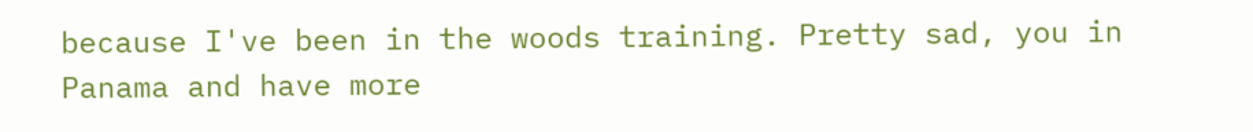because I've been in the woods training. Pretty sad, you in Panama and have more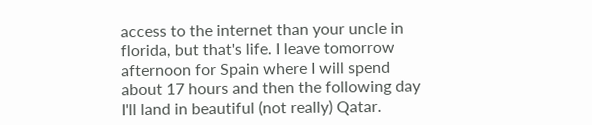access to the internet than your uncle in florida, but that's life. I leave tomorrow afternoon for Spain where I will spend about 17 hours and then the following day I'll land in beautiful (not really) Qatar.